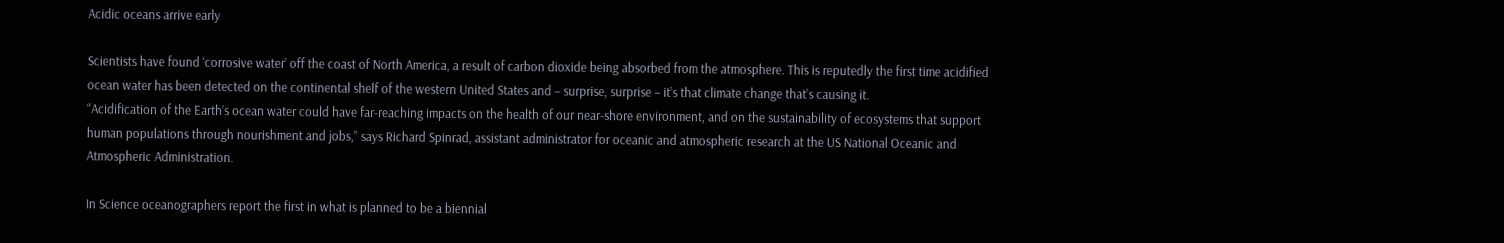Acidic oceans arrive early

Scientists have found ‘corrosive water’ off the coast of North America, a result of carbon dioxide being absorbed from the atmosphere. This is reputedly the first time acidified ocean water has been detected on the continental shelf of the western United States and – surprise, surprise – it’s that climate change that’s causing it.
“Acidification of the Earth’s ocean water could have far-reaching impacts on the health of our near-shore environment, and on the sustainability of ecosystems that support human populations through nourishment and jobs,” says Richard Spinrad, assistant administrator for oceanic and atmospheric research at the US National Oceanic and Atmospheric Administration.

In Science oceanographers report the first in what is planned to be a biennial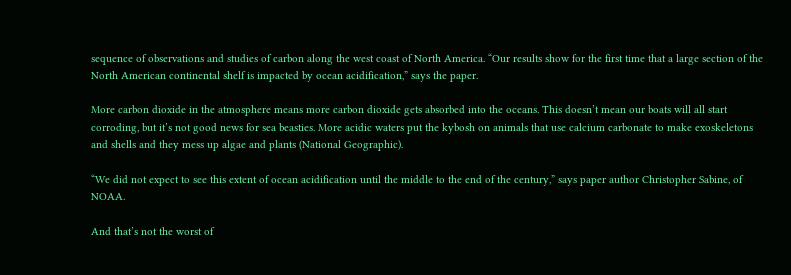sequence of observations and studies of carbon along the west coast of North America. “Our results show for the first time that a large section of the North American continental shelf is impacted by ocean acidification,” says the paper.

More carbon dioxide in the atmosphere means more carbon dioxide gets absorbed into the oceans. This doesn’t mean our boats will all start corroding, but it’s not good news for sea beasties. More acidic waters put the kybosh on animals that use calcium carbonate to make exoskeletons and shells and they mess up algae and plants (National Geographic).

“We did not expect to see this extent of ocean acidification until the middle to the end of the century,” says paper author Christopher Sabine, of NOAA.

And that’s not the worst of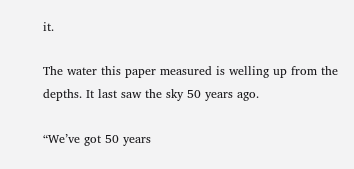it.

The water this paper measured is welling up from the depths. It last saw the sky 50 years ago.

“We’ve got 50 years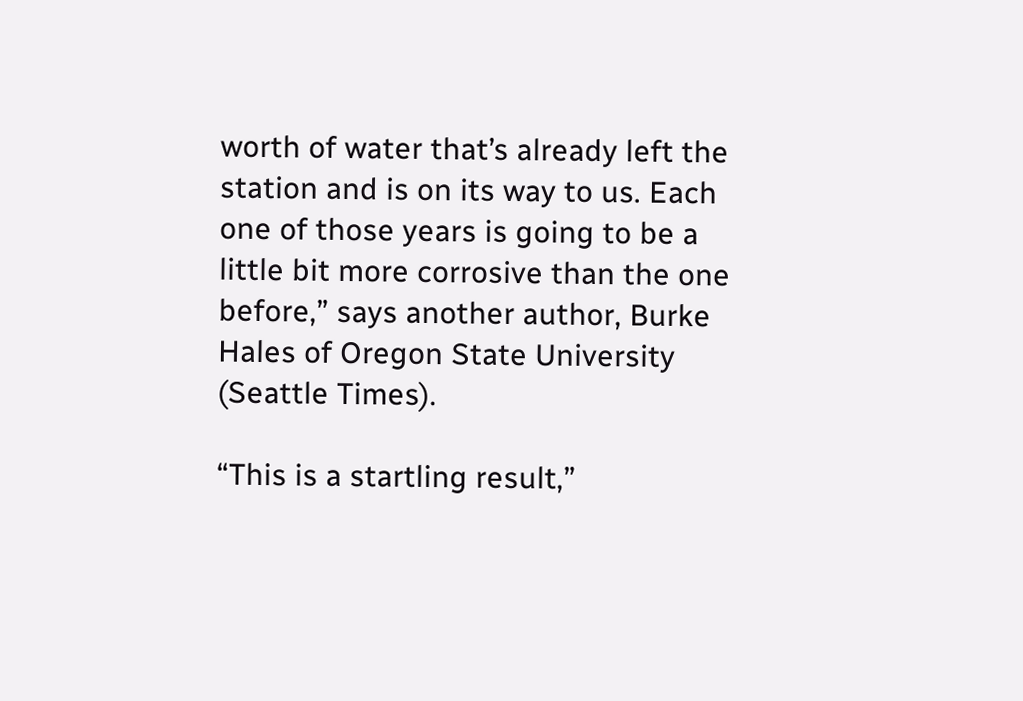worth of water that’s already left the station and is on its way to us. Each one of those years is going to be a little bit more corrosive than the one before,” says another author, Burke Hales of Oregon State University (Seattle Times).

“This is a startling result,”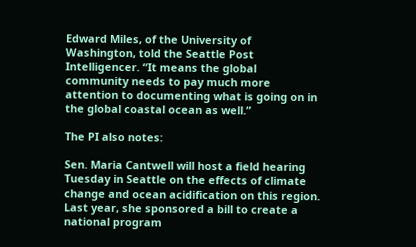Edward Miles, of the University of Washington, told the Seattle Post Intelligencer. “It means the global community needs to pay much more attention to documenting what is going on in the global coastal ocean as well.”

The PI also notes:

Sen. Maria Cantwell will host a field hearing Tuesday in Seattle on the effects of climate change and ocean acidification on this region. Last year, she sponsored a bill to create a national program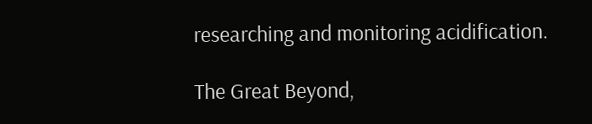researching and monitoring acidification.

The Great Beyond,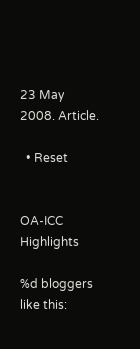23 May 2008. Article.

  • Reset


OA-ICC Highlights

%d bloggers like this: